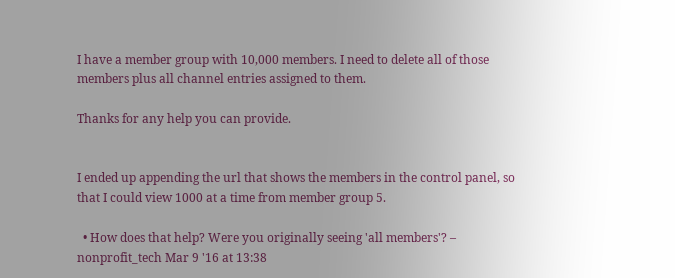I have a member group with 10,000 members. I need to delete all of those members plus all channel entries assigned to them.

Thanks for any help you can provide.


I ended up appending the url that shows the members in the control panel, so that I could view 1000 at a time from member group 5.

  • How does that help? Were you originally seeing 'all members'? – nonprofit_tech Mar 9 '16 at 13:38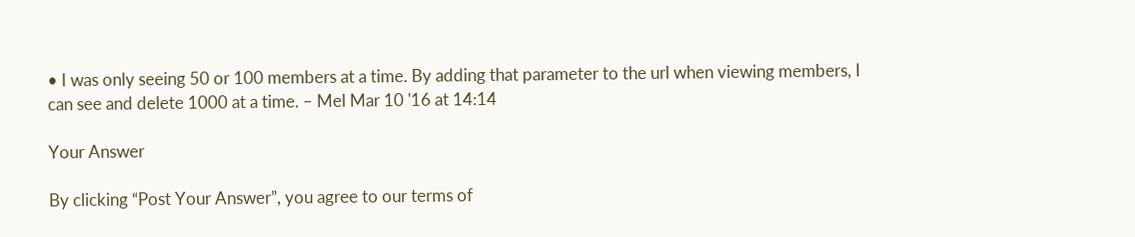• I was only seeing 50 or 100 members at a time. By adding that parameter to the url when viewing members, I can see and delete 1000 at a time. – Mel Mar 10 '16 at 14:14

Your Answer

By clicking “Post Your Answer”, you agree to our terms of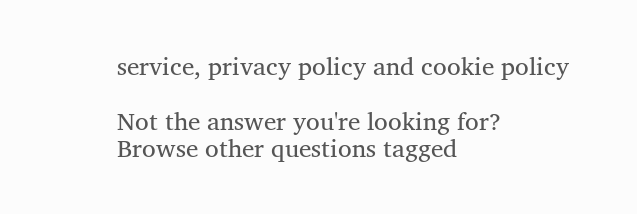service, privacy policy and cookie policy

Not the answer you're looking for? Browse other questions tagged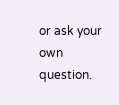or ask your own question.